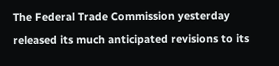The Federal Trade Commission yesterday released its much anticipated revisions to its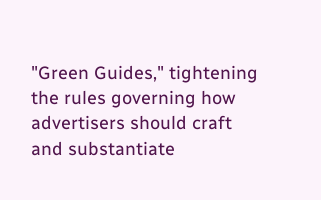"Green Guides," tightening the rules governing how advertisers should craft and substantiate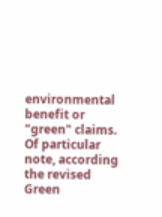environmental benefit or "green" claims. Of particular note, according the revised Green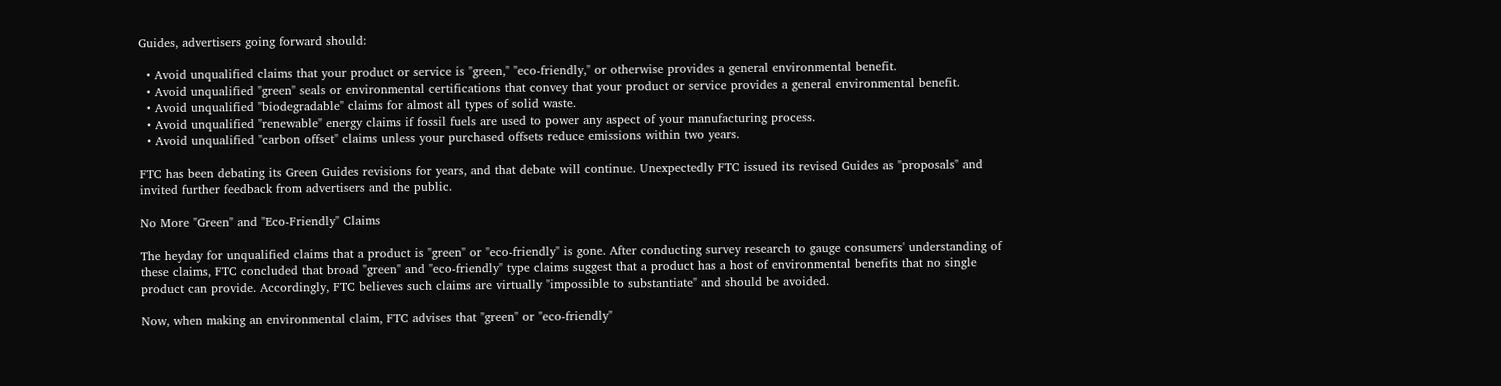Guides, advertisers going forward should:

  • Avoid unqualified claims that your product or service is "green," "eco-friendly," or otherwise provides a general environmental benefit.
  • Avoid unqualified "green" seals or environmental certifications that convey that your product or service provides a general environmental benefit.
  • Avoid unqualified "biodegradable" claims for almost all types of solid waste.
  • Avoid unqualified "renewable" energy claims if fossil fuels are used to power any aspect of your manufacturing process.
  • Avoid unqualified "carbon offset" claims unless your purchased offsets reduce emissions within two years.

FTC has been debating its Green Guides revisions for years, and that debate will continue. Unexpectedly FTC issued its revised Guides as "proposals" and invited further feedback from advertisers and the public.

No More "Green" and "Eco-Friendly" Claims

The heyday for unqualified claims that a product is "green" or "eco-friendly" is gone. After conducting survey research to gauge consumers' understanding of these claims, FTC concluded that broad "green" and "eco-friendly" type claims suggest that a product has a host of environmental benefits that no single product can provide. Accordingly, FTC believes such claims are virtually "impossible to substantiate" and should be avoided.

Now, when making an environmental claim, FTC advises that "green" or "eco-friendly"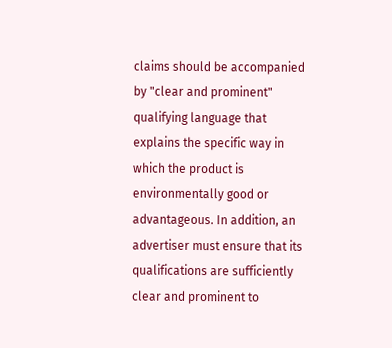claims should be accompanied by "clear and prominent" qualifying language that explains the specific way in which the product is environmentally good or advantageous. In addition, an advertiser must ensure that its qualifications are sufficiently clear and prominent to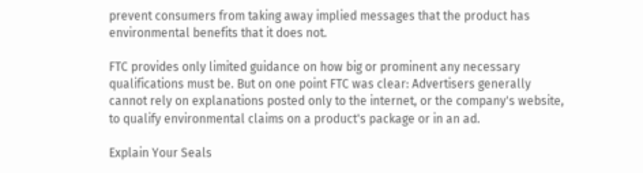prevent consumers from taking away implied messages that the product has environmental benefits that it does not.

FTC provides only limited guidance on how big or prominent any necessary qualifications must be. But on one point FTC was clear: Advertisers generally cannot rely on explanations posted only to the internet, or the company's website, to qualify environmental claims on a product's package or in an ad.

Explain Your Seals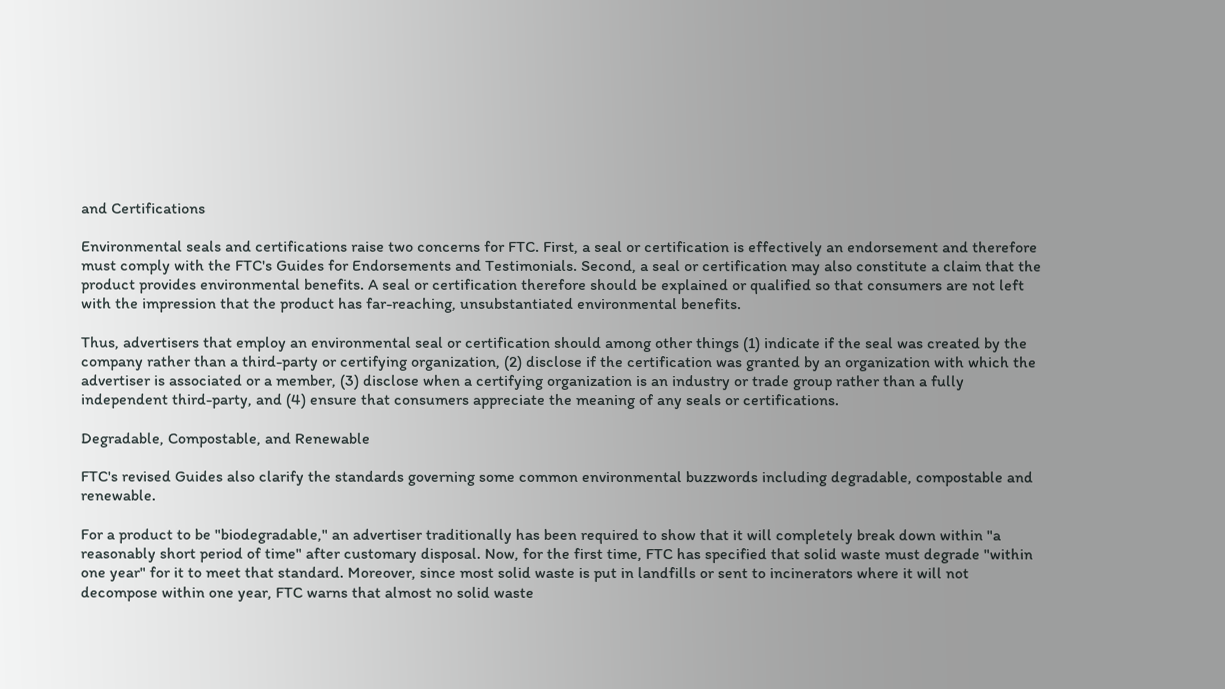and Certifications

Environmental seals and certifications raise two concerns for FTC. First, a seal or certification is effectively an endorsement and therefore must comply with the FTC's Guides for Endorsements and Testimonials. Second, a seal or certification may also constitute a claim that the product provides environmental benefits. A seal or certification therefore should be explained or qualified so that consumers are not left with the impression that the product has far-reaching, unsubstantiated environmental benefits.

Thus, advertisers that employ an environmental seal or certification should among other things (1) indicate if the seal was created by the company rather than a third-party or certifying organization, (2) disclose if the certification was granted by an organization with which the advertiser is associated or a member, (3) disclose when a certifying organization is an industry or trade group rather than a fully independent third-party, and (4) ensure that consumers appreciate the meaning of any seals or certifications.

Degradable, Compostable, and Renewable

FTC's revised Guides also clarify the standards governing some common environmental buzzwords including degradable, compostable and renewable.

For a product to be "biodegradable," an advertiser traditionally has been required to show that it will completely break down within "a reasonably short period of time" after customary disposal. Now, for the first time, FTC has specified that solid waste must degrade "within one year" for it to meet that standard. Moreover, since most solid waste is put in landfills or sent to incinerators where it will not decompose within one year, FTC warns that almost no solid waste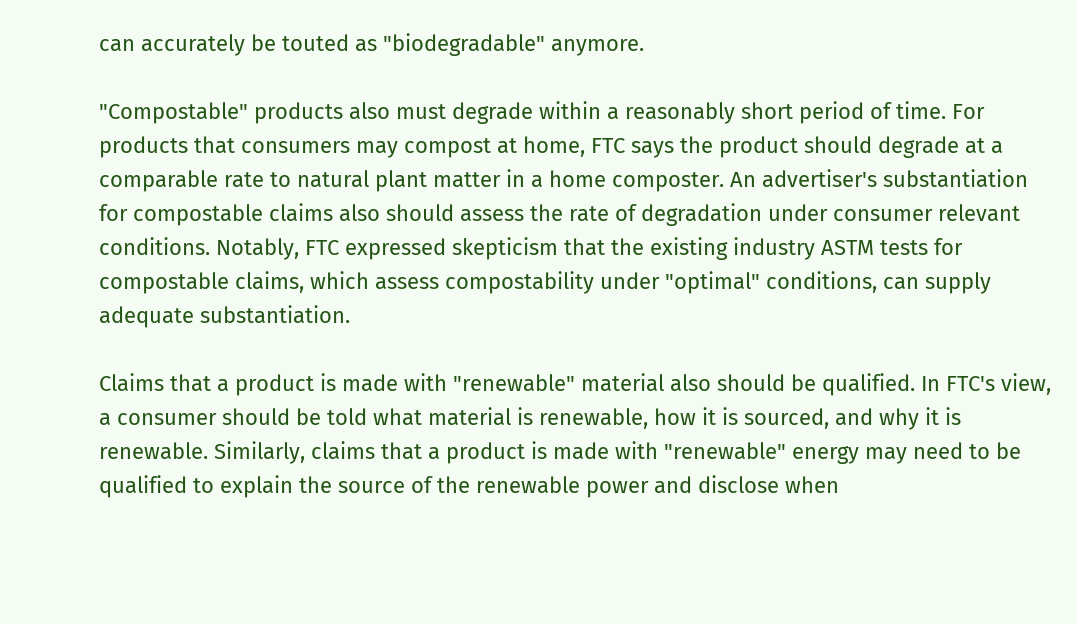can accurately be touted as "biodegradable" anymore.

"Compostable" products also must degrade within a reasonably short period of time. For products that consumers may compost at home, FTC says the product should degrade at a comparable rate to natural plant matter in a home composter. An advertiser's substantiation for compostable claims also should assess the rate of degradation under consumer relevant conditions. Notably, FTC expressed skepticism that the existing industry ASTM tests for compostable claims, which assess compostability under "optimal" conditions, can supply adequate substantiation.

Claims that a product is made with "renewable" material also should be qualified. In FTC's view, a consumer should be told what material is renewable, how it is sourced, and why it is renewable. Similarly, claims that a product is made with "renewable" energy may need to be qualified to explain the source of the renewable power and disclose when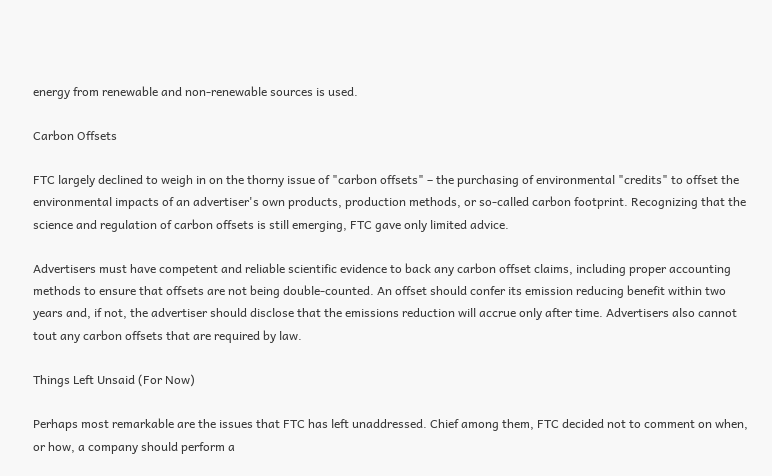energy from renewable and non-renewable sources is used.

Carbon Offsets

FTC largely declined to weigh in on the thorny issue of "carbon offsets" – the purchasing of environmental "credits" to offset the environmental impacts of an advertiser's own products, production methods, or so-called carbon footprint. Recognizing that the science and regulation of carbon offsets is still emerging, FTC gave only limited advice.

Advertisers must have competent and reliable scientific evidence to back any carbon offset claims, including proper accounting methods to ensure that offsets are not being double-counted. An offset should confer its emission reducing benefit within two years and, if not, the advertiser should disclose that the emissions reduction will accrue only after time. Advertisers also cannot tout any carbon offsets that are required by law.

Things Left Unsaid (For Now)

Perhaps most remarkable are the issues that FTC has left unaddressed. Chief among them, FTC decided not to comment on when, or how, a company should perform a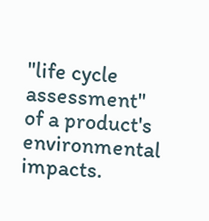"life cycle assessment" of a product's environmental impacts.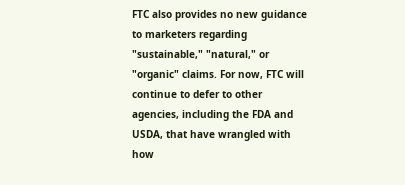FTC also provides no new guidance to marketers regarding "sustainable," "natural," or "organic" claims. For now, FTC will continue to defer to other agencies, including the FDA and USDA, that have wrangled with how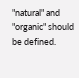"natural" and "organic" should be defined.